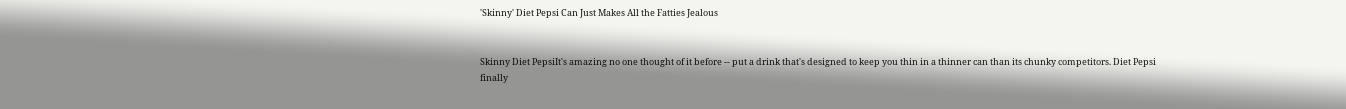'Skinny' Diet Pepsi Can Just Makes All the Fatties Jealous


Skinny Diet PepsiIt's amazing no one thought of it before -- put a drink that's designed to keep you thin in a thinner can than its chunky competitors. Diet Pepsi finally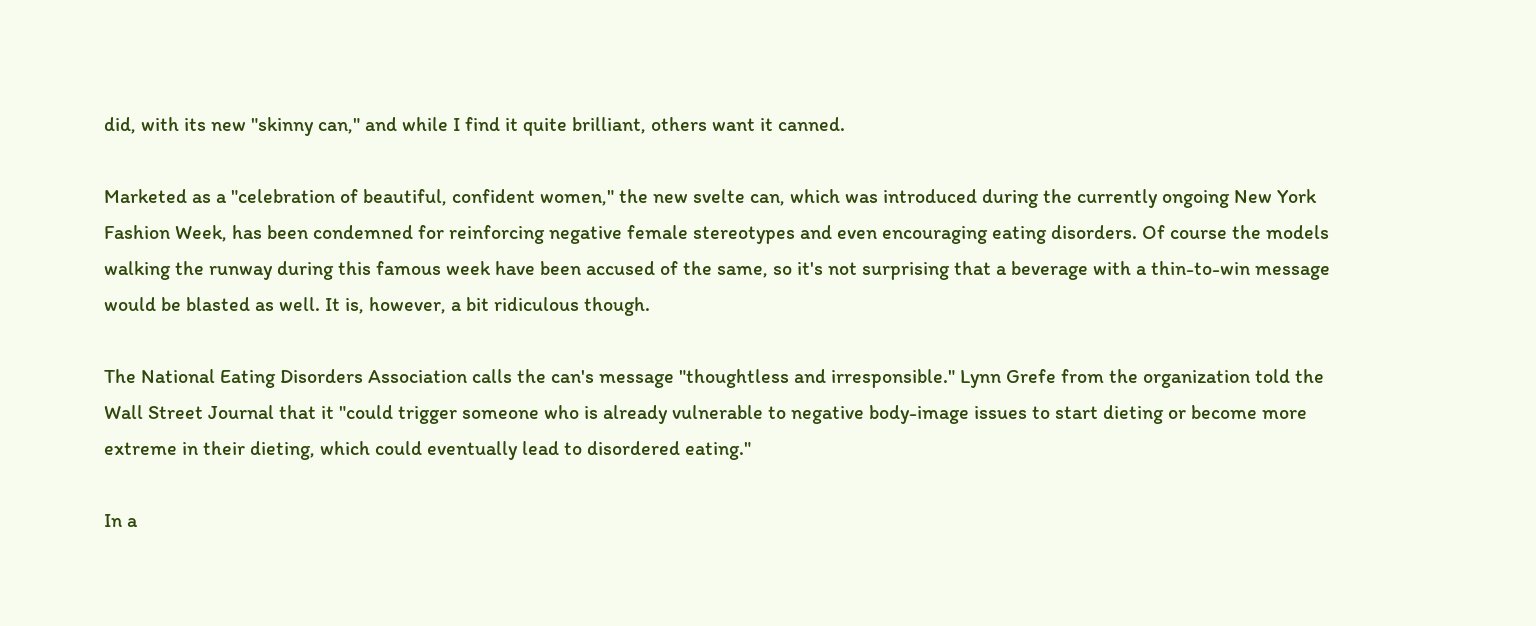did, with its new "skinny can," and while I find it quite brilliant, others want it canned.

Marketed as a "celebration of beautiful, confident women," the new svelte can, which was introduced during the currently ongoing New York Fashion Week, has been condemned for reinforcing negative female stereotypes and even encouraging eating disorders. Of course the models walking the runway during this famous week have been accused of the same, so it's not surprising that a beverage with a thin-to-win message would be blasted as well. It is, however, a bit ridiculous though.

The National Eating Disorders Association calls the can's message "thoughtless and irresponsible." Lynn Grefe from the organization told the Wall Street Journal that it "could trigger someone who is already vulnerable to negative body-image issues to start dieting or become more extreme in their dieting, which could eventually lead to disordered eating."

In a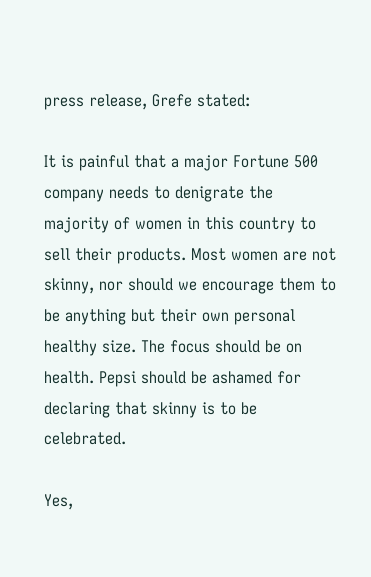press release, Grefe stated:

It is painful that a major Fortune 500 company needs to denigrate the majority of women in this country to sell their products. Most women are not skinny, nor should we encourage them to be anything but their own personal healthy size. The focus should be on health. Pepsi should be ashamed for declaring that skinny is to be celebrated.

Yes,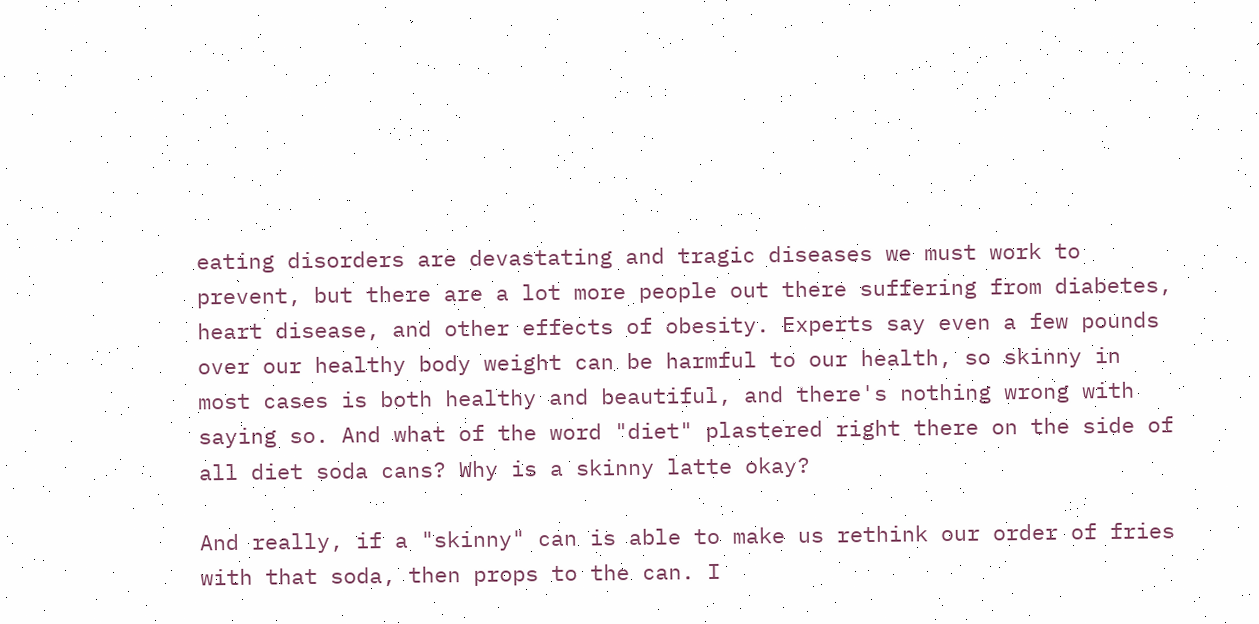eating disorders are devastating and tragic diseases we must work to prevent, but there are a lot more people out there suffering from diabetes, heart disease, and other effects of obesity. Experts say even a few pounds over our healthy body weight can be harmful to our health, so skinny in most cases is both healthy and beautiful, and there's nothing wrong with saying so. And what of the word "diet" plastered right there on the side of all diet soda cans? Why is a skinny latte okay?

And really, if a "skinny" can is able to make us rethink our order of fries with that soda, then props to the can. I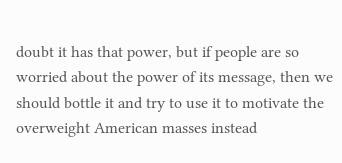doubt it has that power, but if people are so worried about the power of its message, then we should bottle it and try to use it to motivate the overweight American masses instead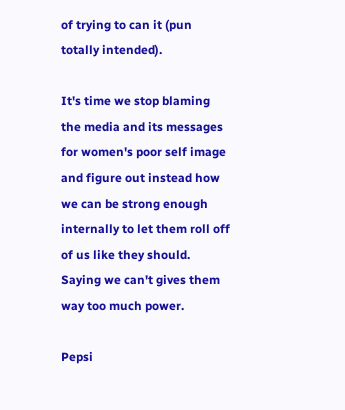of trying to can it (pun totally intended).

It's time we stop blaming the media and its messages for women's poor self image and figure out instead how we can be strong enough internally to let them roll off of us like they should. Saying we can't gives them way too much power.

Pepsi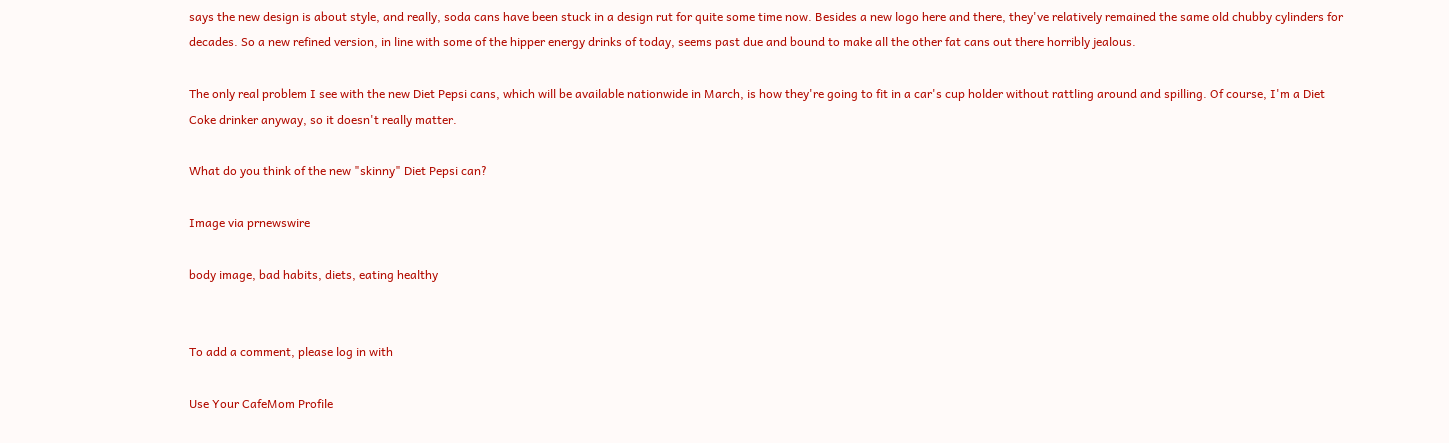says the new design is about style, and really, soda cans have been stuck in a design rut for quite some time now. Besides a new logo here and there, they've relatively remained the same old chubby cylinders for decades. So a new refined version, in line with some of the hipper energy drinks of today, seems past due and bound to make all the other fat cans out there horribly jealous.

The only real problem I see with the new Diet Pepsi cans, which will be available nationwide in March, is how they're going to fit in a car's cup holder without rattling around and spilling. Of course, I'm a Diet Coke drinker anyway, so it doesn't really matter.

What do you think of the new "skinny" Diet Pepsi can?

Image via prnewswire

body image, bad habits, diets, eating healthy


To add a comment, please log in with

Use Your CafeMom Profile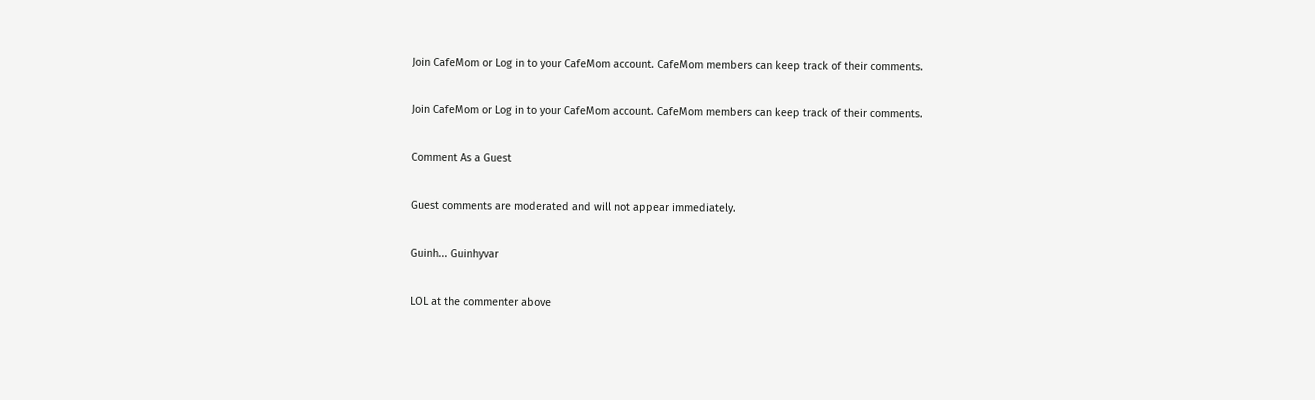Join CafeMom or Log in to your CafeMom account. CafeMom members can keep track of their comments.

Join CafeMom or Log in to your CafeMom account. CafeMom members can keep track of their comments.

Comment As a Guest

Guest comments are moderated and will not appear immediately.

Guinh... Guinhyvar

LOL at the commenter above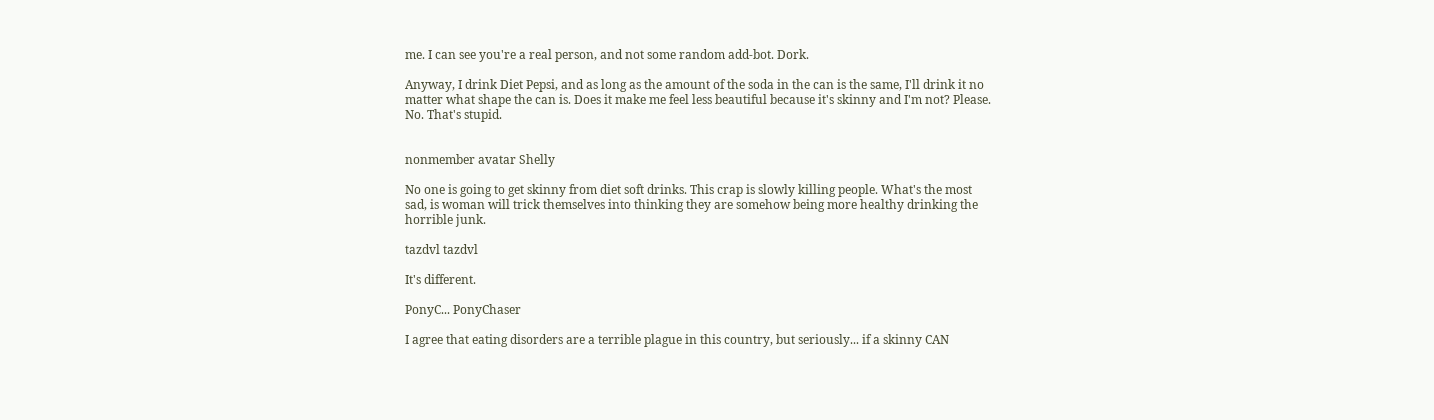me. I can see you're a real person, and not some random add-bot. Dork.

Anyway, I drink Diet Pepsi, and as long as the amount of the soda in the can is the same, I'll drink it no matter what shape the can is. Does it make me feel less beautiful because it's skinny and I'm not? Please. No. That's stupid.


nonmember avatar Shelly

No one is going to get skinny from diet soft drinks. This crap is slowly killing people. What's the most sad, is woman will trick themselves into thinking they are somehow being more healthy drinking the horrible junk.

tazdvl tazdvl

It's different.

PonyC... PonyChaser

I agree that eating disorders are a terrible plague in this country, but seriously... if a skinny CAN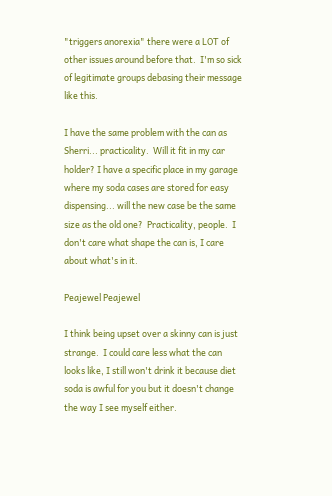"triggers anorexia" there were a LOT of other issues around before that.  I'm so sick of legitimate groups debasing their message like this.

I have the same problem with the can as Sherri... practicality.  Will it fit in my car holder? I have a specific place in my garage where my soda cases are stored for easy dispensing... will the new case be the same size as the old one?  Practicality, people.  I don't care what shape the can is, I care about what's in it.

Peajewel Peajewel

I think being upset over a skinny can is just strange.  I could care less what the can looks like, I still won't drink it because diet soda is awful for you but it doesn't change the way I see myself either.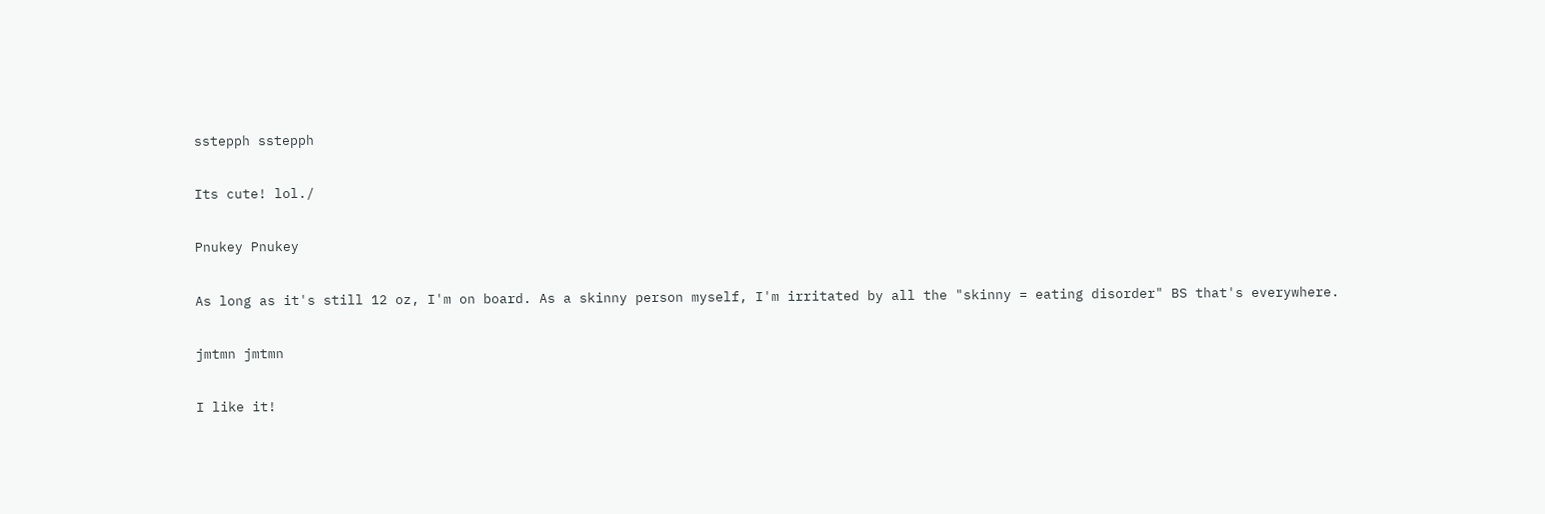sstepph sstepph

Its cute! lol./

Pnukey Pnukey

As long as it's still 12 oz, I'm on board. As a skinny person myself, I'm irritated by all the "skinny = eating disorder" BS that's everywhere.

jmtmn jmtmn

I like it!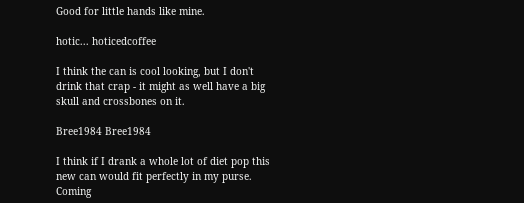Good for little hands like mine.

hotic... hoticedcoffee

I think the can is cool looking, but I don't drink that crap - it might as well have a big skull and crossbones on it.

Bree1984 Bree1984

I think if I drank a whole lot of diet pop this new can would fit perfectly in my purse. Coming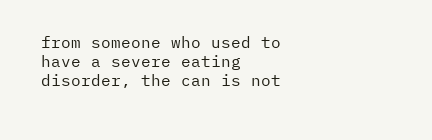from someone who used to have a severe eating disorder, the can is not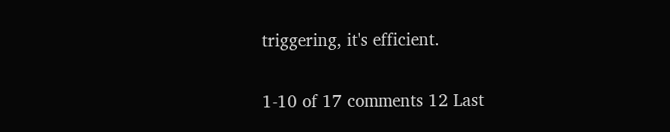triggering, it's efficient.

1-10 of 17 comments 12 Last